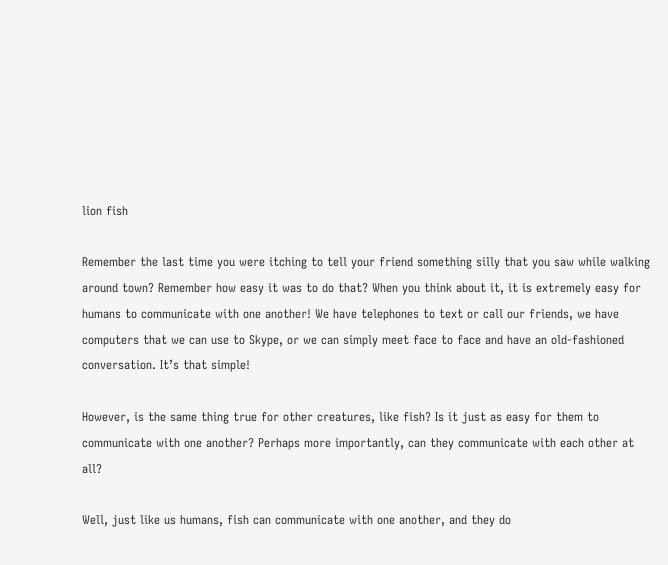lion fish

Remember the last time you were itching to tell your friend something silly that you saw while walking around town? Remember how easy it was to do that? When you think about it, it is extremely easy for humans to communicate with one another! We have telephones to text or call our friends, we have computers that we can use to Skype, or we can simply meet face to face and have an old-fashioned conversation. It’s that simple!

However, is the same thing true for other creatures, like fish? Is it just as easy for them to communicate with one another? Perhaps more importantly, can they communicate with each other at all?

Well, just like us humans, fish can communicate with one another, and they do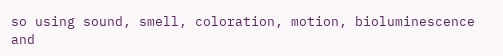so using sound, smell, coloration, motion, bioluminescence and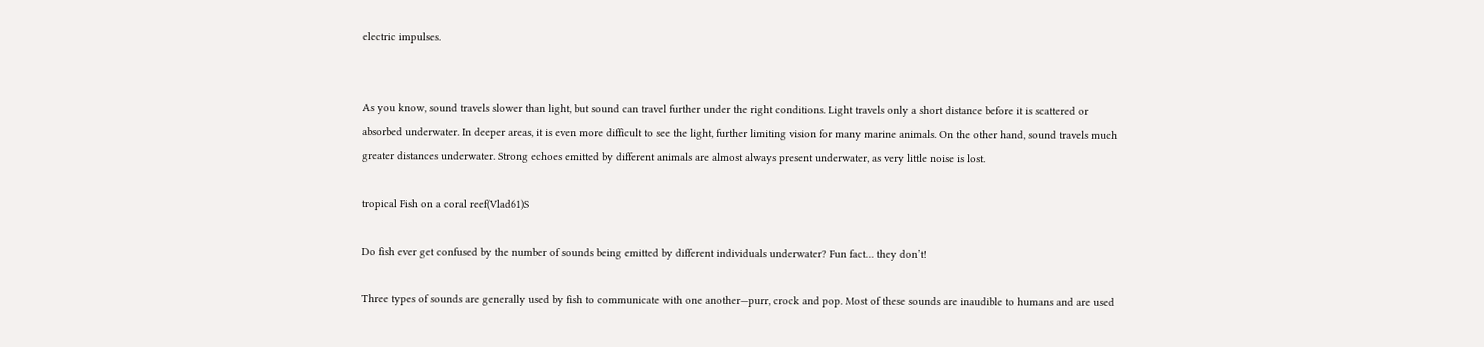electric impulses.


As you know, sound travels slower than light, but sound can travel further under the right conditions. Light travels only a short distance before it is scattered or absorbed underwater. In deeper areas, it is even more difficult to see the light, further limiting vision for many marine animals. On the other hand, sound travels much greater distances underwater. Strong echoes emitted by different animals are almost always present underwater, as very little noise is lost.

tropical Fish on a coral reef(Vlad61)S

Do fish ever get confused by the number of sounds being emitted by different individuals underwater? Fun fact… they don’t!

Three types of sounds are generally used by fish to communicate with one another—purr, crock and pop. Most of these sounds are inaudible to humans and are used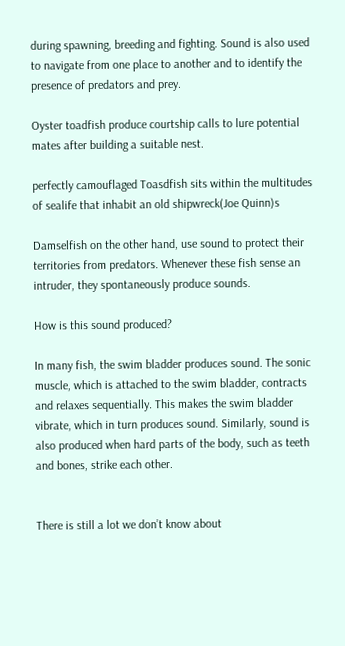during spawning, breeding and fighting. Sound is also used to navigate from one place to another and to identify the presence of predators and prey.

Oyster toadfish produce courtship calls to lure potential mates after building a suitable nest.

perfectly camouflaged Toasdfish sits within the multitudes of sealife that inhabit an old shipwreck(Joe Quinn)s

Damselfish on the other hand, use sound to protect their territories from predators. Whenever these fish sense an intruder, they spontaneously produce sounds.

How is this sound produced?

In many fish, the swim bladder produces sound. The sonic muscle, which is attached to the swim bladder, contracts and relaxes sequentially. This makes the swim bladder vibrate, which in turn produces sound. Similarly, sound is also produced when hard parts of the body, such as teeth and bones, strike each other.


There is still a lot we don’t know about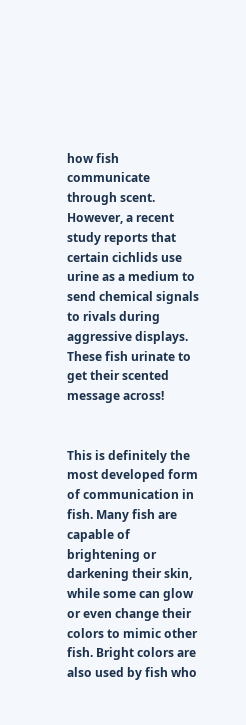how fish communicate through scent. However, a recent study reports that certain cichlids use urine as a medium to send chemical signals to rivals during aggressive displays. These fish urinate to get their scented message across!


This is definitely the most developed form of communication in fish. Many fish are capable of brightening or darkening their skin, while some can glow or even change their colors to mimic other fish. Bright colors are also used by fish who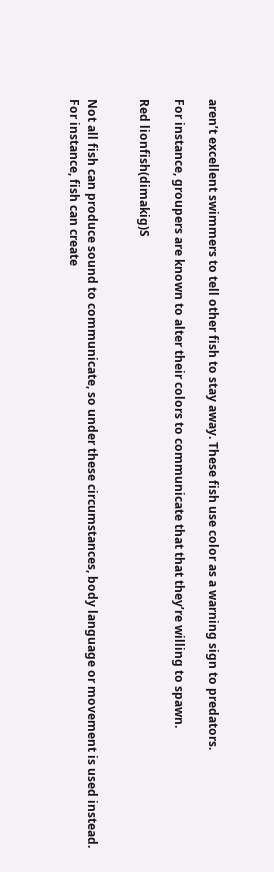aren’t excellent swimmers to tell other fish to stay away. These fish use color as a warning sign to predators.

For instance, groupers are known to alter their colors to communicate that that they’re willing to spawn.

Red lionfish(dimakig)S


Not all fish can produce sound to communicate, so under these circumstances, body language or movement is used instead. For instance, fish can create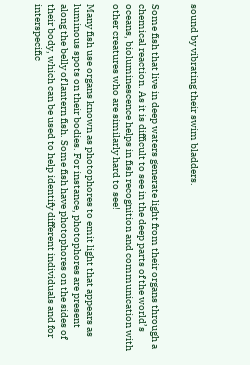sound by vibrating their swim bladders.


Some fish that live in deep waters generate light from their organs through a chemical reaction. As it is difficult to see in the deep parts of the world’s oceans, bioluminescence helps in fish recognition and communication with other creatures who are similarly hard to see!

Many fish use organs known as photophores to emit light that appears as luminous spots on their bodies. For instance, photophores are present along the belly of lantern fish. Some fish have photophores on the sides of their body, which can be used to help identify different individuals and for interspecific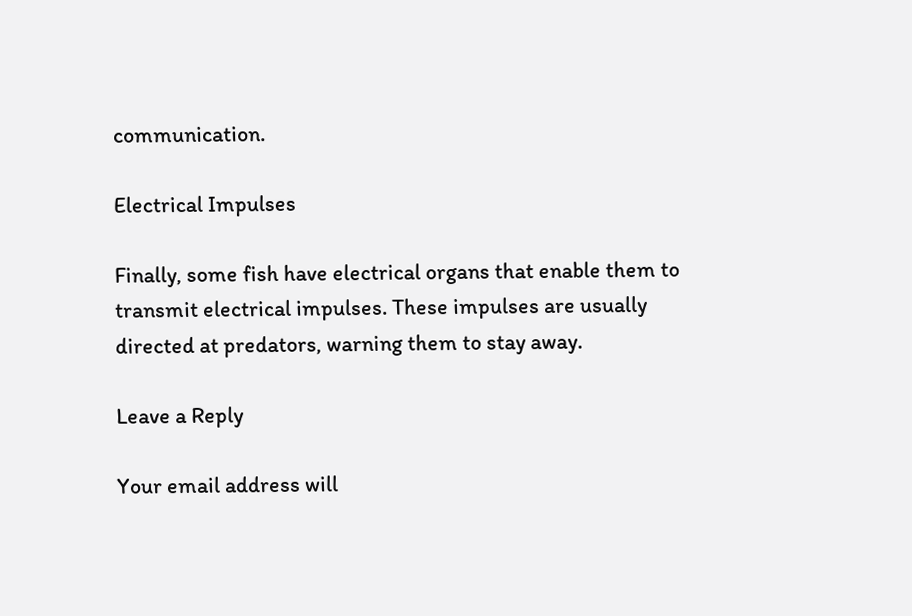communication.

Electrical Impulses

Finally, some fish have electrical organs that enable them to transmit electrical impulses. These impulses are usually directed at predators, warning them to stay away.

Leave a Reply

Your email address will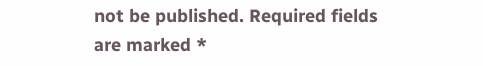not be published. Required fields are marked *